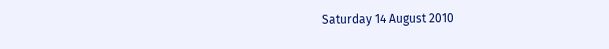Saturday 14 August 2010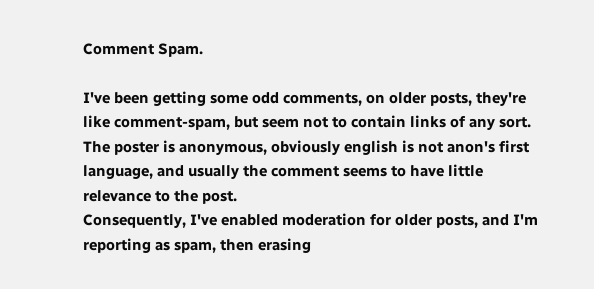Comment Spam.

I've been getting some odd comments, on older posts, they're like comment-spam, but seem not to contain links of any sort. The poster is anonymous, obviously english is not anon's first language, and usually the comment seems to have little relevance to the post.
Consequently, I've enabled moderation for older posts, and I'm reporting as spam, then erasing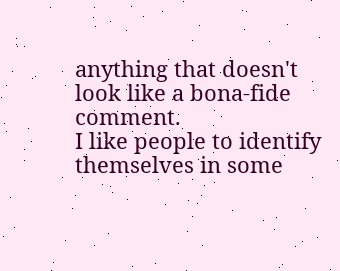anything that doesn't look like a bona-fide comment.
I like people to identify themselves in some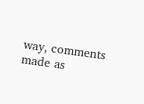way, comments made as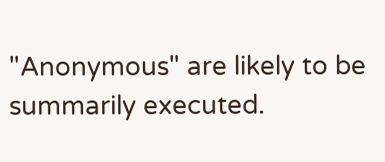"Anonymous" are likely to be summarily executed.